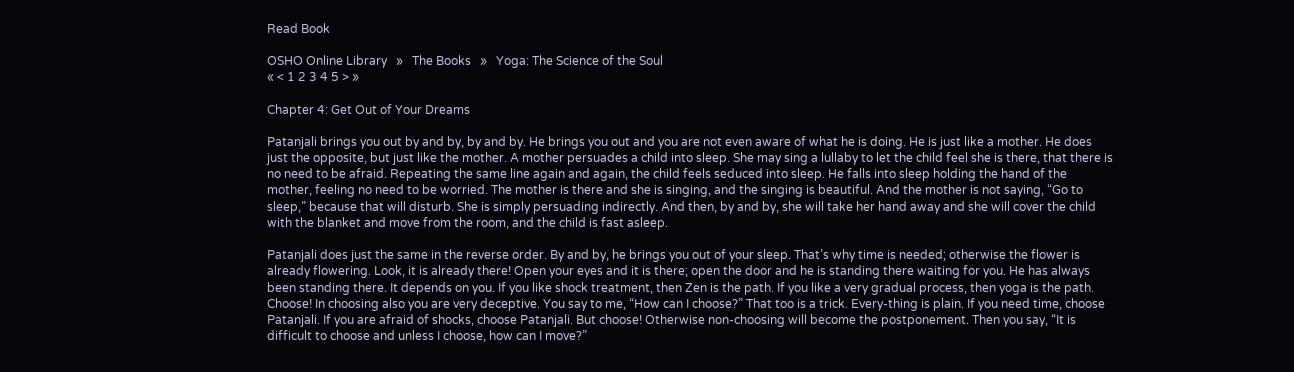Read Book

OSHO Online Library   »   The Books   »   Yoga: The Science of the Soul
« < 1 2 3 4 5 > »

Chapter 4: Get Out of Your Dreams

Patanjali brings you out by and by, by and by. He brings you out and you are not even aware of what he is doing. He is just like a mother. He does just the opposite, but just like the mother. A mother persuades a child into sleep. She may sing a lullaby to let the child feel she is there, that there is no need to be afraid. Repeating the same line again and again, the child feels seduced into sleep. He falls into sleep holding the hand of the mother, feeling no need to be worried. The mother is there and she is singing, and the singing is beautiful. And the mother is not saying, “Go to sleep,” because that will disturb. She is simply persuading indirectly. And then, by and by, she will take her hand away and she will cover the child with the blanket and move from the room, and the child is fast asleep.

Patanjali does just the same in the reverse order. By and by, he brings you out of your sleep. That’s why time is needed; otherwise the flower is already flowering. Look, it is already there! Open your eyes and it is there; open the door and he is standing there waiting for you. He has always been standing there. It depends on you. If you like shock treatment, then Zen is the path. If you like a very gradual process, then yoga is the path. Choose! In choosing also you are very deceptive. You say to me, “How can I choose?” That too is a trick. Every-thing is plain. If you need time, choose Patanjali. If you are afraid of shocks, choose Patanjali. But choose! Otherwise non-choosing will become the postponement. Then you say, “It is difficult to choose and unless I choose, how can I move?”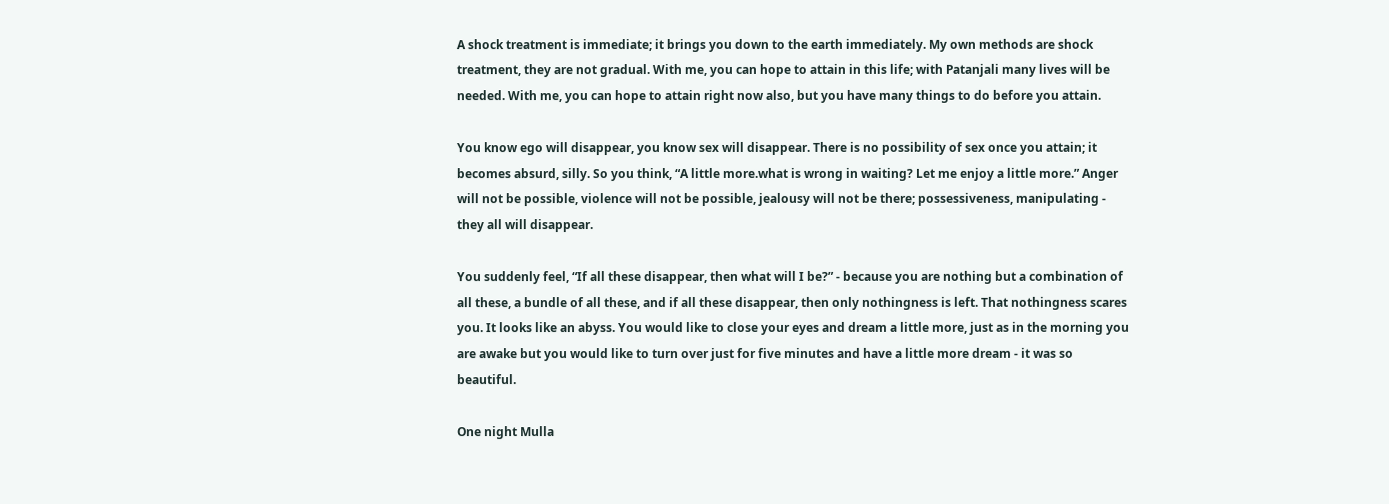A shock treatment is immediate; it brings you down to the earth immediately. My own methods are shock treatment, they are not gradual. With me, you can hope to attain in this life; with Patanjali many lives will be needed. With me, you can hope to attain right now also, but you have many things to do before you attain.

You know ego will disappear, you know sex will disappear. There is no possibility of sex once you attain; it becomes absurd, silly. So you think, “A little more.what is wrong in waiting? Let me enjoy a little more.” Anger will not be possible, violence will not be possible, jealousy will not be there; possessiveness, manipulating - they all will disappear.

You suddenly feel, “If all these disappear, then what will I be?” - because you are nothing but a combination of all these, a bundle of all these, and if all these disappear, then only nothingness is left. That nothingness scares you. It looks like an abyss. You would like to close your eyes and dream a little more, just as in the morning you are awake but you would like to turn over just for five minutes and have a little more dream - it was so beautiful.

One night Mulla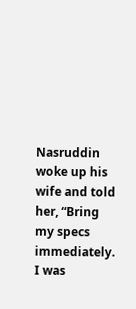Nasruddin woke up his wife and told her, “Bring my specs immediately. I was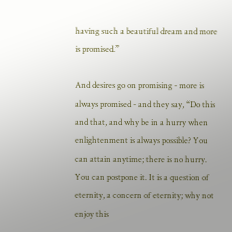having such a beautiful dream and more is promised.”

And desires go on promising - more is always promised - and they say, “Do this and that, and why be in a hurry when enlightenment is always possible? You can attain anytime; there is no hurry. You can postpone it. It is a question of eternity, a concern of eternity; why not enjoy this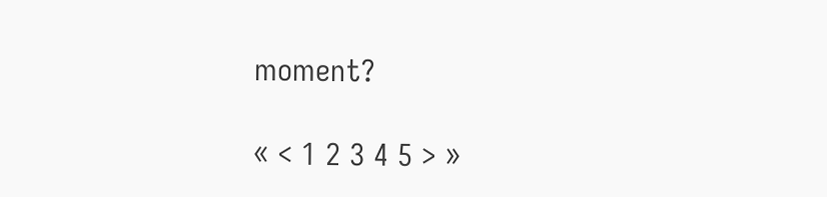moment?

« < 1 2 3 4 5 > »